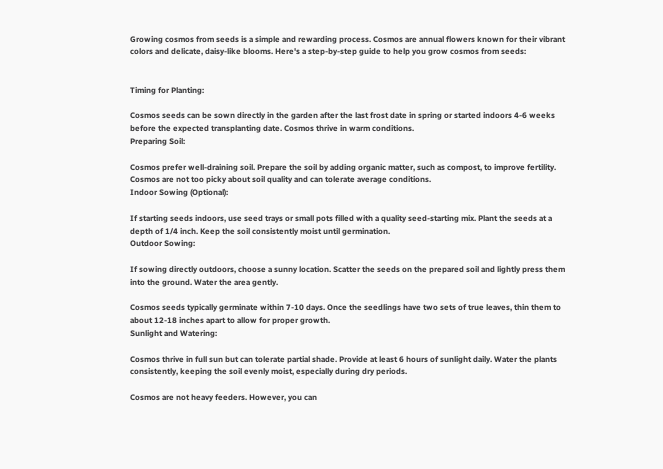Growing cosmos from seeds is a simple and rewarding process. Cosmos are annual flowers known for their vibrant colors and delicate, daisy-like blooms. Here's a step-by-step guide to help you grow cosmos from seeds:


Timing for Planting:

Cosmos seeds can be sown directly in the garden after the last frost date in spring or started indoors 4-6 weeks before the expected transplanting date. Cosmos thrive in warm conditions.
Preparing Soil:

Cosmos prefer well-draining soil. Prepare the soil by adding organic matter, such as compost, to improve fertility. Cosmos are not too picky about soil quality and can tolerate average conditions.
Indoor Sowing (Optional):

If starting seeds indoors, use seed trays or small pots filled with a quality seed-starting mix. Plant the seeds at a depth of 1/4 inch. Keep the soil consistently moist until germination.
Outdoor Sowing:

If sowing directly outdoors, choose a sunny location. Scatter the seeds on the prepared soil and lightly press them into the ground. Water the area gently.

Cosmos seeds typically germinate within 7-10 days. Once the seedlings have two sets of true leaves, thin them to about 12-18 inches apart to allow for proper growth.
Sunlight and Watering:

Cosmos thrive in full sun but can tolerate partial shade. Provide at least 6 hours of sunlight daily. Water the plants consistently, keeping the soil evenly moist, especially during dry periods.

Cosmos are not heavy feeders. However, you can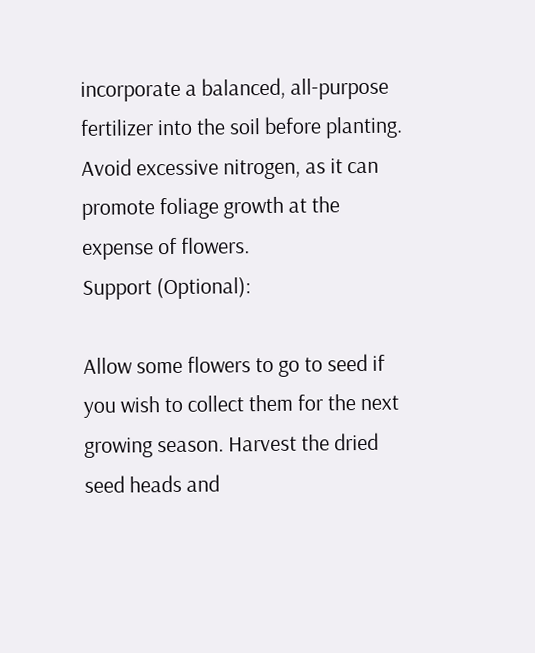incorporate a balanced, all-purpose fertilizer into the soil before planting. Avoid excessive nitrogen, as it can promote foliage growth at the expense of flowers.
Support (Optional):

Allow some flowers to go to seed if you wish to collect them for the next growing season. Harvest the dried seed heads and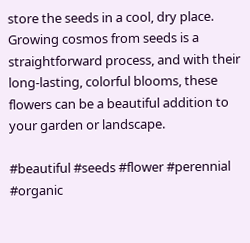store the seeds in a cool, dry place.
Growing cosmos from seeds is a straightforward process, and with their long-lasting, colorful blooms, these flowers can be a beautiful addition to your garden or landscape.

#beautiful #seeds #flower #perennial #organic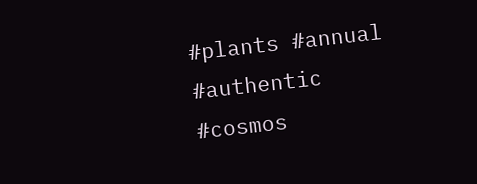#plants #annual #authentic #cosmos